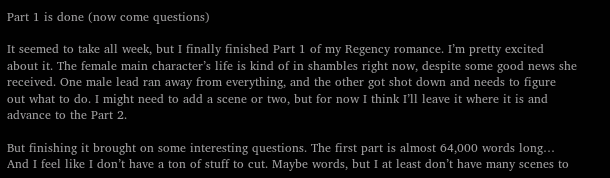Part 1 is done (now come questions)

It seemed to take all week, but I finally finished Part 1 of my Regency romance. I’m pretty excited about it. The female main character’s life is kind of in shambles right now, despite some good news she received. One male lead ran away from everything, and the other got shot down and needs to figure out what to do. I might need to add a scene or two, but for now I think I’ll leave it where it is and advance to the Part 2.

But finishing it brought on some interesting questions. The first part is almost 64,000 words long… And I feel like I don’t have a ton of stuff to cut. Maybe words, but I at least don’t have many scenes to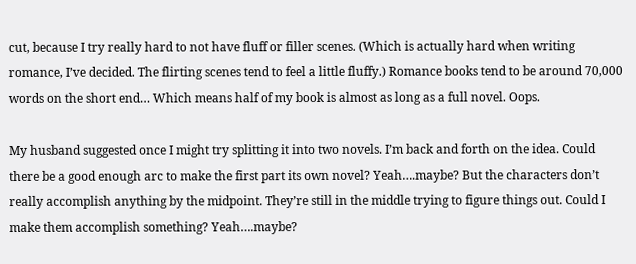cut, because I try really hard to not have fluff or filler scenes. (Which is actually hard when writing romance, I’ve decided. The flirting scenes tend to feel a little fluffy.) Romance books tend to be around 70,000 words on the short end… Which means half of my book is almost as long as a full novel. Oops.

My husband suggested once I might try splitting it into two novels. I’m back and forth on the idea. Could there be a good enough arc to make the first part its own novel? Yeah….maybe? But the characters don’t really accomplish anything by the midpoint. They’re still in the middle trying to figure things out. Could I make them accomplish something? Yeah….maybe?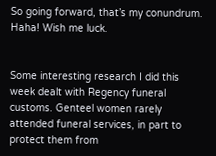So going forward, that’s my conundrum. Haha! Wish me luck.


Some interesting research I did this week dealt with Regency funeral customs. Genteel women rarely attended funeral services, in part to protect them from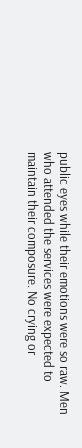public eyes while their emotions were so raw. Men who attended the services were expected to maintain their composure. No crying or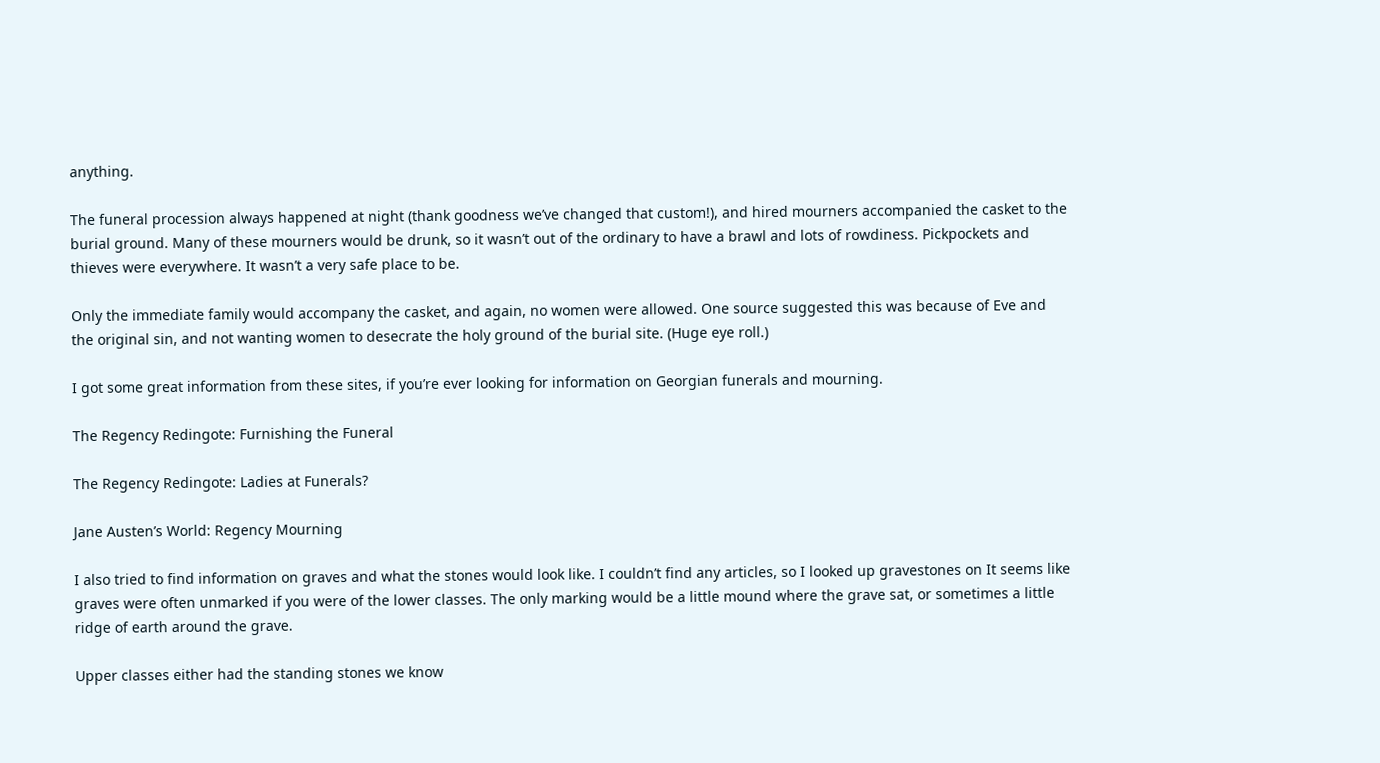anything.

The funeral procession always happened at night (thank goodness we’ve changed that custom!), and hired mourners accompanied the casket to the burial ground. Many of these mourners would be drunk, so it wasn’t out of the ordinary to have a brawl and lots of rowdiness. Pickpockets and thieves were everywhere. It wasn’t a very safe place to be.

Only the immediate family would accompany the casket, and again, no women were allowed. One source suggested this was because of Eve and the original sin, and not wanting women to desecrate the holy ground of the burial site. (Huge eye roll.)

I got some great information from these sites, if you’re ever looking for information on Georgian funerals and mourning.

The Regency Redingote: Furnishing the Funeral

The Regency Redingote: Ladies at Funerals?

Jane Austen’s World: Regency Mourning

I also tried to find information on graves and what the stones would look like. I couldn’t find any articles, so I looked up gravestones on It seems like graves were often unmarked if you were of the lower classes. The only marking would be a little mound where the grave sat, or sometimes a little ridge of earth around the grave.

Upper classes either had the standing stones we know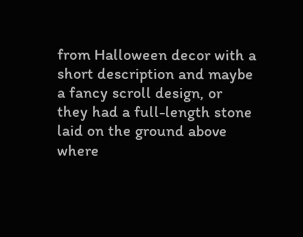from Halloween decor with a short description and maybe a fancy scroll design, or they had a full-length stone laid on the ground above where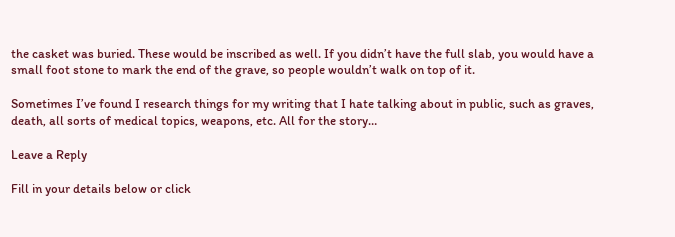the casket was buried. These would be inscribed as well. If you didn’t have the full slab, you would have a small foot stone to mark the end of the grave, so people wouldn’t walk on top of it.

Sometimes I’ve found I research things for my writing that I hate talking about in public, such as graves, death, all sorts of medical topics, weapons, etc. All for the story…

Leave a Reply

Fill in your details below or click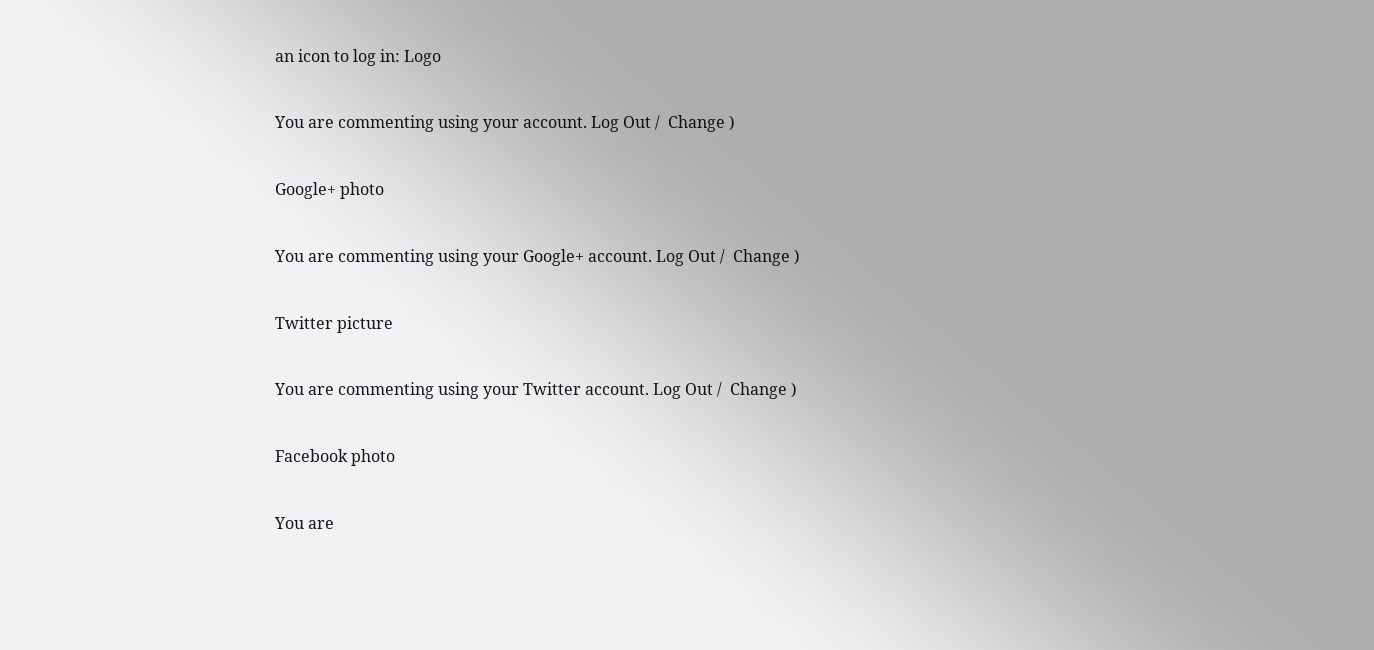an icon to log in: Logo

You are commenting using your account. Log Out /  Change )

Google+ photo

You are commenting using your Google+ account. Log Out /  Change )

Twitter picture

You are commenting using your Twitter account. Log Out /  Change )

Facebook photo

You are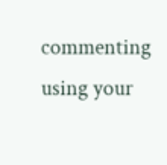commenting using your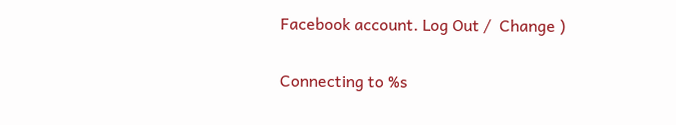Facebook account. Log Out /  Change )

Connecting to %s